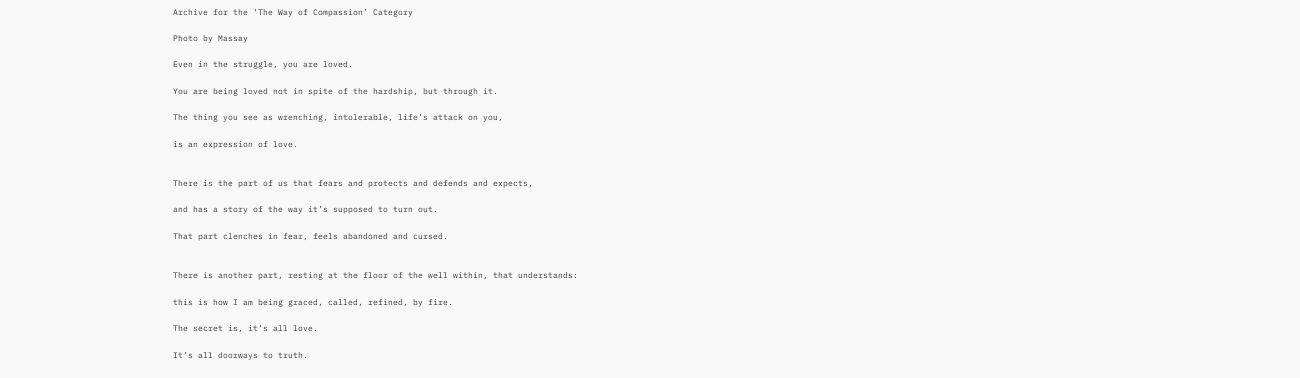Archive for the ‘The Way of Compassion’ Category

Photo by Massay

Even in the struggle, you are loved.

You are being loved not in spite of the hardship, but through it.

The thing you see as wrenching, intolerable, life’s attack on you,

is an expression of love.


There is the part of us that fears and protects and defends and expects,

and has a story of the way it’s supposed to turn out.

That part clenches in fear, feels abandoned and cursed.


There is another part, resting at the floor of the well within, that understands:

this is how I am being graced, called, refined, by fire.

The secret is, it’s all love.

It’s all doorways to truth.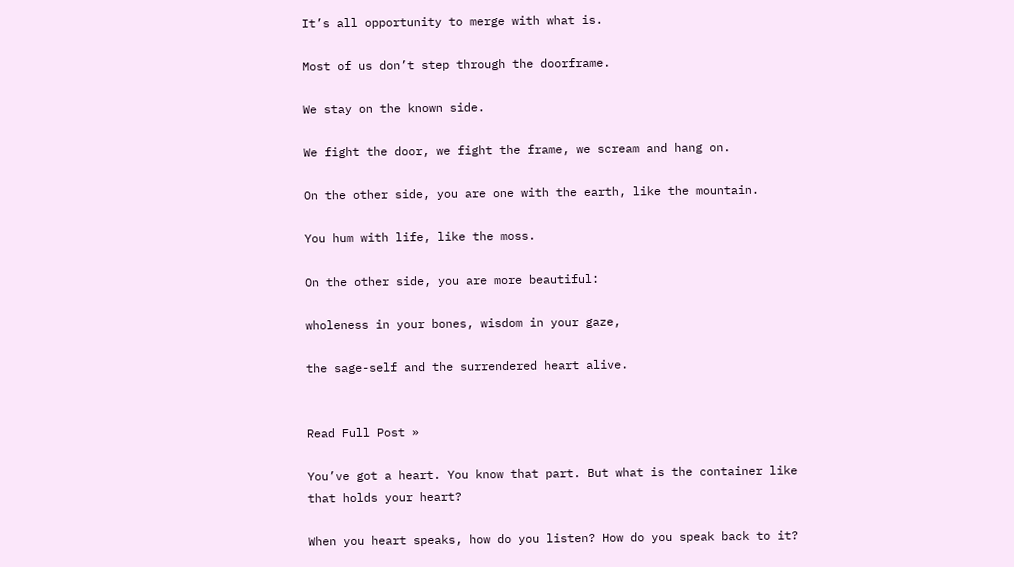It’s all opportunity to merge with what is.

Most of us don’t step through the doorframe.

We stay on the known side.

We fight the door, we fight the frame, we scream and hang on.

On the other side, you are one with the earth, like the mountain.

You hum with life, like the moss.

On the other side, you are more beautiful:

wholeness in your bones, wisdom in your gaze,

the sage-self and the surrendered heart alive.


Read Full Post »

You’ve got a heart. You know that part. But what is the container like that holds your heart?

When you heart speaks, how do you listen? How do you speak back to it?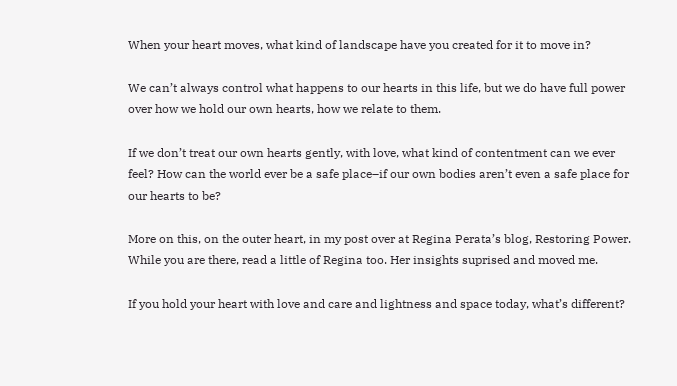When your heart moves, what kind of landscape have you created for it to move in?

We can’t always control what happens to our hearts in this life, but we do have full power over how we hold our own hearts, how we relate to them.

If we don’t treat our own hearts gently, with love, what kind of contentment can we ever feel? How can the world ever be a safe place–if our own bodies aren’t even a safe place for our hearts to be?

More on this, on the outer heart, in my post over at Regina Perata’s blog, Restoring Power. While you are there, read a little of Regina too. Her insights suprised and moved me.

If you hold your heart with love and care and lightness and space today, what’s different?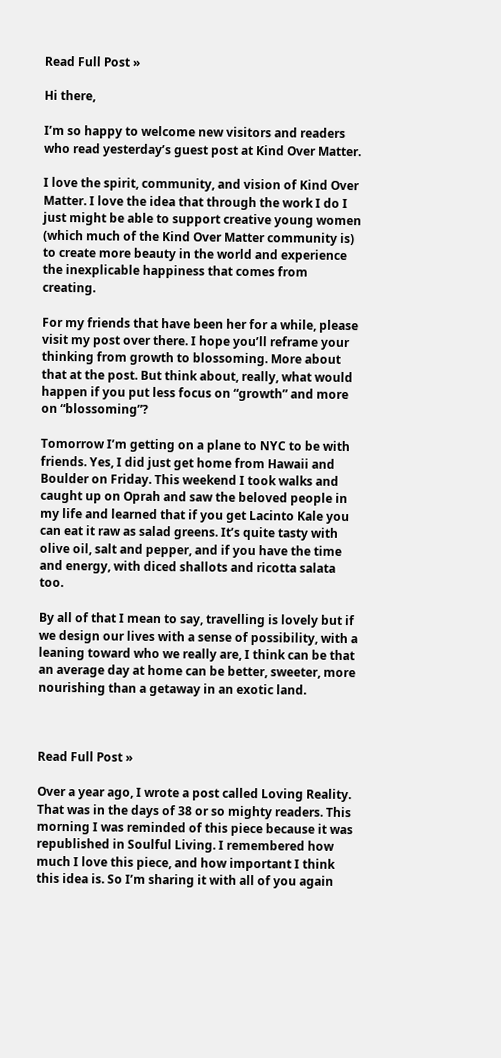Read Full Post »

Hi there,

I’m so happy to welcome new visitors and readers who read yesterday’s guest post at Kind Over Matter.

I love the spirit, community, and vision of Kind Over Matter. I love the idea that through the work I do I just might be able to support creative young women (which much of the Kind Over Matter community is) to create more beauty in the world and experience the inexplicable happiness that comes from creating.

For my friends that have been her for a while, please visit my post over there. I hope you’ll reframe your thinking from growth to blossoming. More about that at the post. But think about, really, what would happen if you put less focus on “growth” and more on “blossoming”?

Tomorrow I’m getting on a plane to NYC to be with friends. Yes, I did just get home from Hawaii and Boulder on Friday. This weekend I took walks and caught up on Oprah and saw the beloved people in my life and learned that if you get Lacinto Kale you can eat it raw as salad greens. It’s quite tasty with olive oil, salt and pepper, and if you have the time and energy, with diced shallots and ricotta salata too.

By all of that I mean to say, travelling is lovely but if we design our lives with a sense of possibility, with a leaning toward who we really are, I think can be that an average day at home can be better, sweeter, more nourishing than a getaway in an exotic land.



Read Full Post »

Over a year ago, I wrote a post called Loving Reality. That was in the days of 38 or so mighty readers. This morning I was reminded of this piece because it was republished in Soulful Living. I remembered how much I love this piece, and how important I think this idea is. So I’m sharing it with all of you again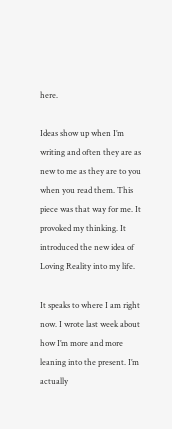here.

Ideas show up when I’m writing and often they are as new to me as they are to you when you read them. This piece was that way for me. It provoked my thinking. It introduced the new idea of Loving Reality into my life.

It speaks to where I am right now. I wrote last week about how I’m more and more leaning into the present. I’m actually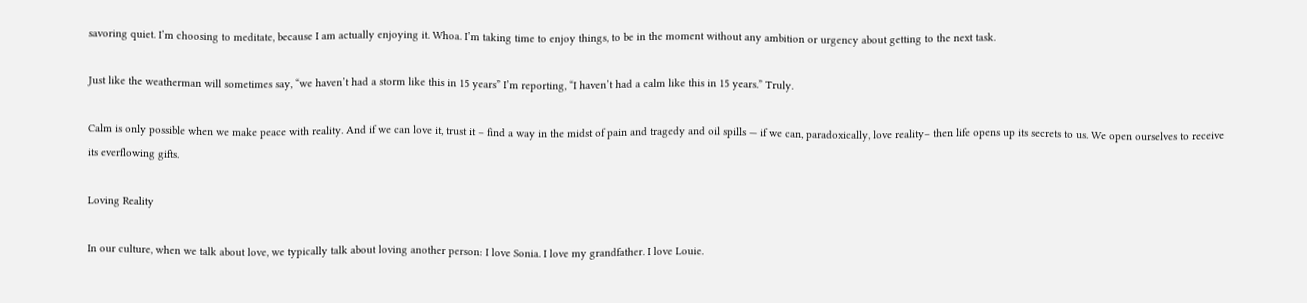savoring quiet. I’m choosing to meditate, because I am actually enjoying it. Whoa. I’m taking time to enjoy things, to be in the moment without any ambition or urgency about getting to the next task.

Just like the weatherman will sometimes say, “we haven’t had a storm like this in 15 years” I’m reporting, “I haven’t had a calm like this in 15 years.” Truly.

Calm is only possible when we make peace with reality. And if we can love it, trust it – find a way in the midst of pain and tragedy and oil spills — if we can, paradoxically, love reality– then life opens up its secrets to us. We open ourselves to receive its everflowing gifts.

Loving Reality

In our culture, when we talk about love, we typically talk about loving another person: I love Sonia. I love my grandfather. I love Louie.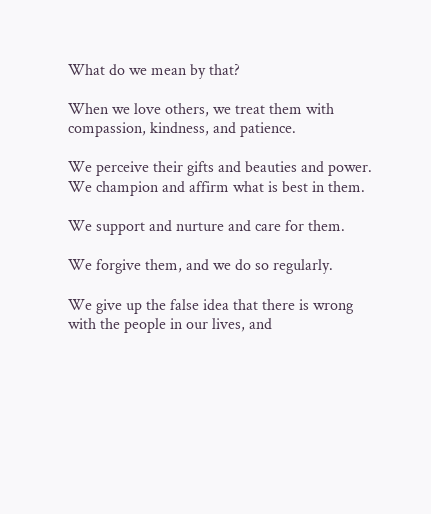What do we mean by that?

When we love others, we treat them with compassion, kindness, and patience.

We perceive their gifts and beauties and power. We champion and affirm what is best in them.

We support and nurture and care for them.

We forgive them, and we do so regularly.

We give up the false idea that there is wrong with the people in our lives, and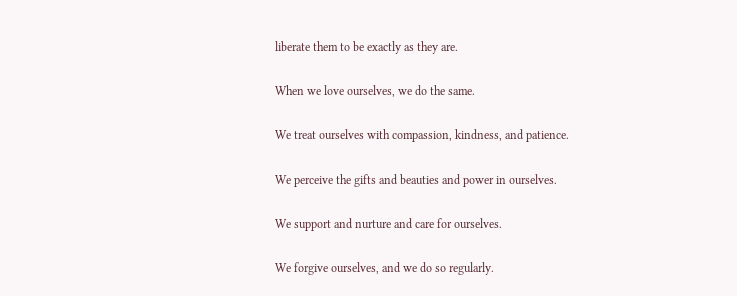liberate them to be exactly as they are.

When we love ourselves, we do the same.

We treat ourselves with compassion, kindness, and patience.

We perceive the gifts and beauties and power in ourselves.

We support and nurture and care for ourselves.

We forgive ourselves, and we do so regularly.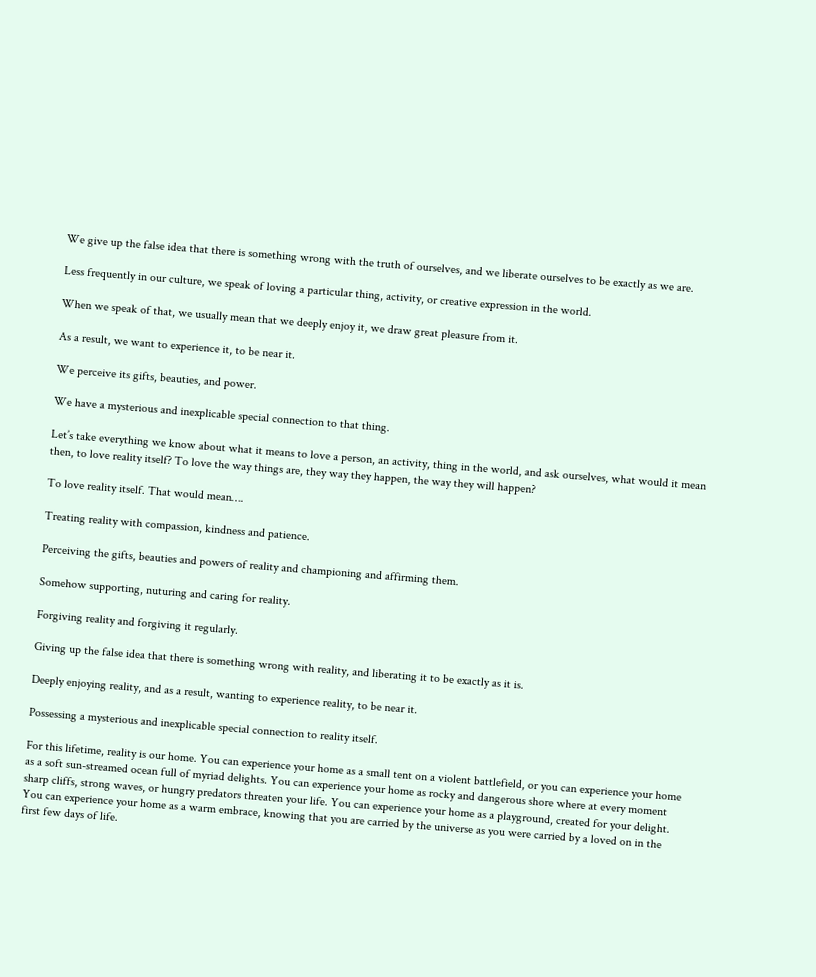We give up the false idea that there is something wrong with the truth of ourselves, and we liberate ourselves to be exactly as we are.

Less frequently in our culture, we speak of loving a particular thing, activity, or creative expression in the world.

When we speak of that, we usually mean that we deeply enjoy it, we draw great pleasure from it.

As a result, we want to experience it, to be near it.

We perceive its gifts, beauties, and power.

We have a mysterious and inexplicable special connection to that thing.

Let’s take everything we know about what it means to love a person, an activity, thing in the world, and ask ourselves, what would it mean then, to love reality itself? To love the way things are, they way they happen, the way they will happen?

To love reality itself. That would mean….

Treating reality with compassion, kindness and patience.

Perceiving the gifts, beauties and powers of reality and championing and affirming them.

Somehow supporting, nuturing and caring for reality.

Forgiving reality and forgiving it regularly.

Giving up the false idea that there is something wrong with reality, and liberating it to be exactly as it is.

Deeply enjoying reality, and as a result, wanting to experience reality, to be near it.

Possessing a mysterious and inexplicable special connection to reality itself.

For this lifetime, reality is our home. You can experience your home as a small tent on a violent battlefield, or you can experience your home as a soft sun-streamed ocean full of myriad delights. You can experience your home as rocky and dangerous shore where at every moment sharp cliffs, strong waves, or hungry predators threaten your life. You can experience your home as a playground, created for your delight. You can experience your home as a warm embrace, knowing that you are carried by the universe as you were carried by a loved on in the first few days of life.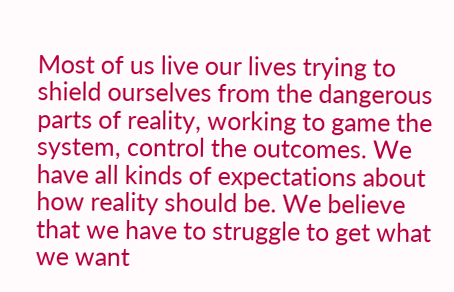Most of us live our lives trying to shield ourselves from the dangerous parts of reality, working to game the system, control the outcomes. We have all kinds of expectations about how reality should be. We believe that we have to struggle to get what we want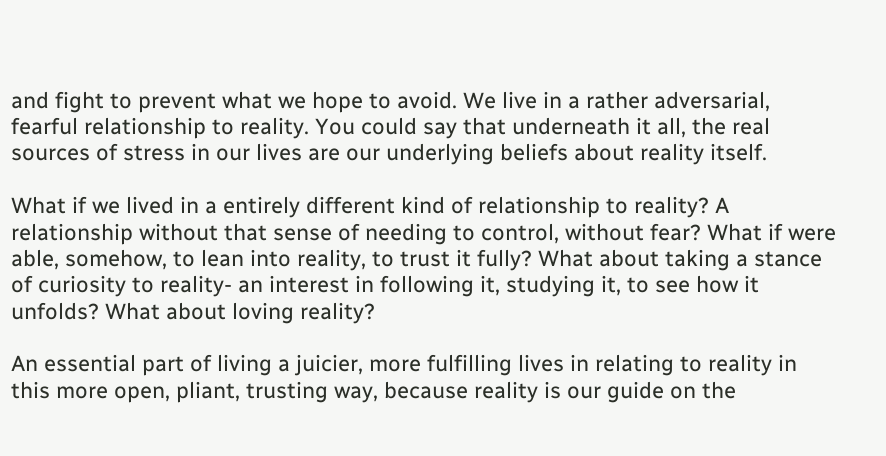and fight to prevent what we hope to avoid. We live in a rather adversarial, fearful relationship to reality. You could say that underneath it all, the real sources of stress in our lives are our underlying beliefs about reality itself.

What if we lived in a entirely different kind of relationship to reality? A relationship without that sense of needing to control, without fear? What if were able, somehow, to lean into reality, to trust it fully? What about taking a stance of curiosity to reality- an interest in following it, studying it, to see how it unfolds? What about loving reality?

An essential part of living a juicier, more fulfilling lives in relating to reality in this more open, pliant, trusting way, because reality is our guide on the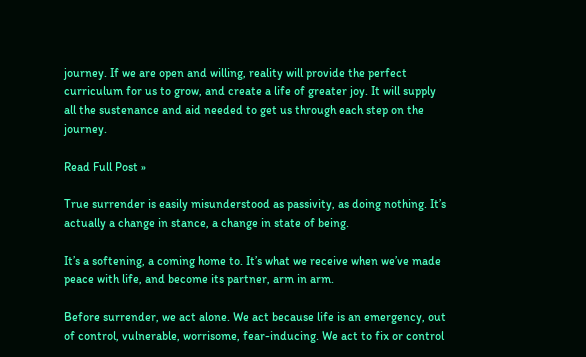journey. If we are open and willing, reality will provide the perfect curriculum for us to grow, and create a life of greater joy. It will supply all the sustenance and aid needed to get us through each step on the journey.

Read Full Post »

True surrender is easily misunderstood as passivity, as doing nothing. It’s actually a change in stance, a change in state of being.

It’s a softening, a coming home to. It’s what we receive when we’ve made peace with life, and become its partner, arm in arm.

Before surrender, we act alone. We act because life is an emergency, out of control, vulnerable, worrisome, fear-inducing. We act to fix or control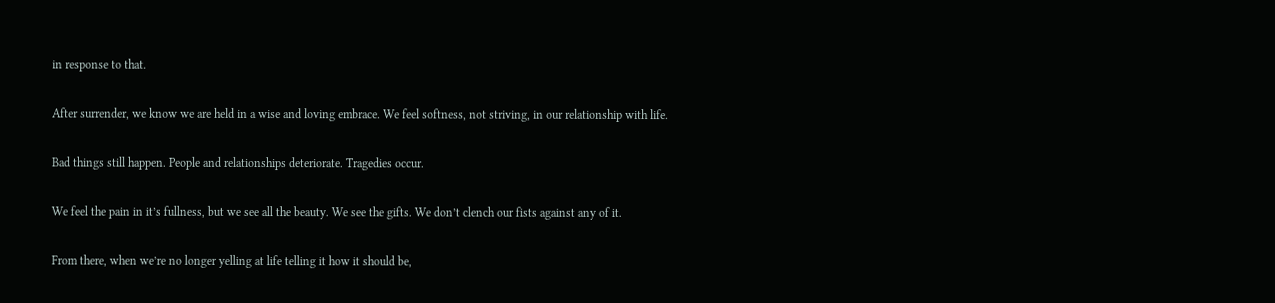in response to that.

After surrender, we know we are held in a wise and loving embrace. We feel softness, not striving, in our relationship with life.

Bad things still happen. People and relationships deteriorate. Tragedies occur.

We feel the pain in it’s fullness, but we see all the beauty. We see the gifts. We don’t clench our fists against any of it.

From there, when we’re no longer yelling at life telling it how it should be,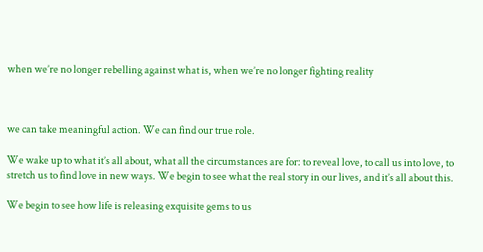when we’re no longer rebelling against what is, when we’re no longer fighting reality



we can take meaningful action. We can find our true role.

We wake up to what it’s all about, what all the circumstances are for: to reveal love, to call us into love, to stretch us to find love in new ways. We begin to see what the real story in our lives, and it’s all about this.

We begin to see how life is releasing exquisite gems to us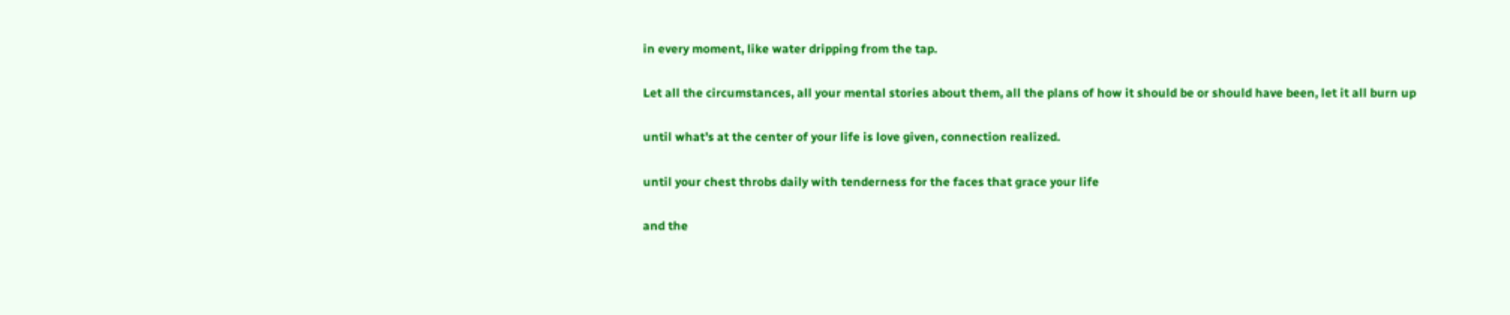in every moment, like water dripping from the tap.

Let all the circumstances, all your mental stories about them, all the plans of how it should be or should have been, let it all burn up

until what’s at the center of your life is love given, connection realized.

until your chest throbs daily with tenderness for the faces that grace your life

and the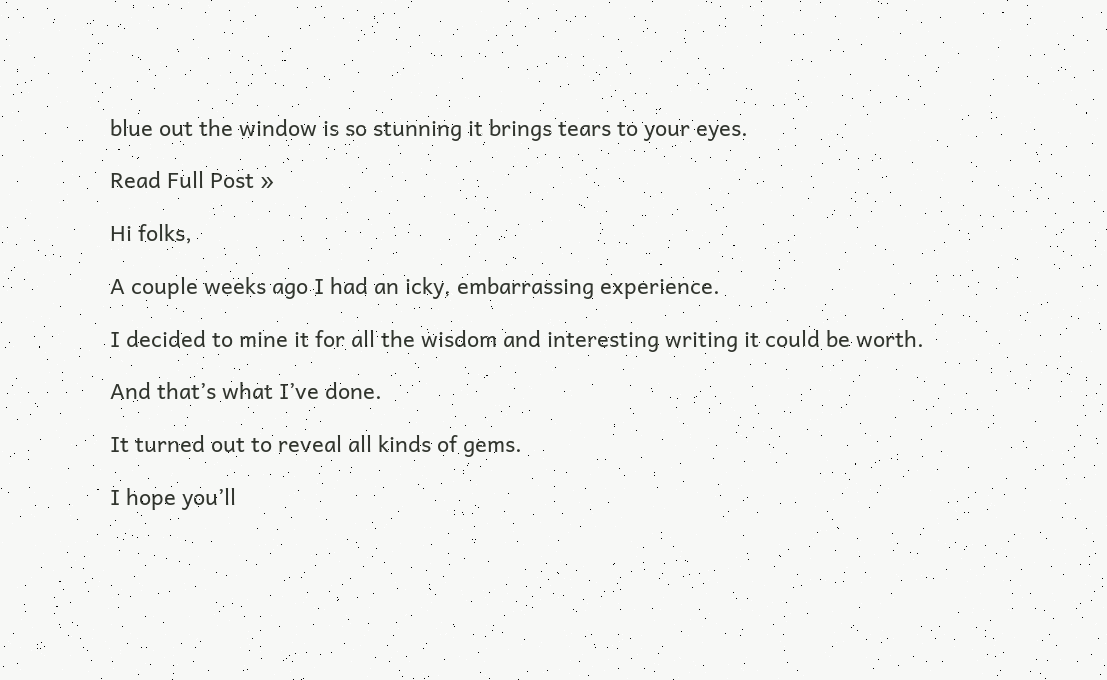blue out the window is so stunning it brings tears to your eyes.

Read Full Post »

Hi folks,

A couple weeks ago I had an icky, embarrassing experience.

I decided to mine it for all the wisdom and interesting writing it could be worth.

And that’s what I’ve done.

It turned out to reveal all kinds of gems.

I hope you’ll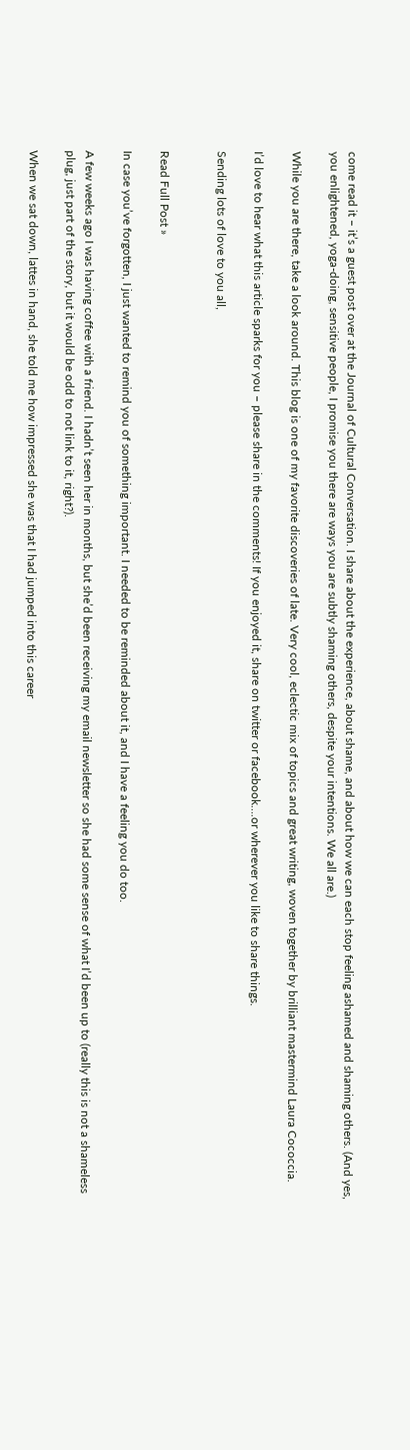come read it – it’s a guest post over at the Journal of Cultural Conversation. I share about the experience, about shame, and about how we can each stop feeling ashamed and shaming others. (And yes, you enlightened, yoga-doing, sensitive people, I promise you there are ways you are subtly shaming others, despite your intentions. We all are.)

While you are there, take a look around. This blog is one of my favorite discoveries of late. Very cool, eclectic mix of topics and great writing, woven together by brilliant mastermind Laura Cococcia.

I’d love to hear what this article sparks for you – please share in the comments! If you enjoyed it, share on twitter or facebook….or wherever you like to share things.

Sending lots of love to you all,


Read Full Post »

In case you’ve forgotten, I just wanted to remind you of something important. I needed to be reminded about it, and I have a feeling you do too.

A few weeks ago I was having coffee with a friend. I hadn’t seen her in months, but she’d been receiving my email newsletter so she had some sense of what I’d been up to (really this is not a shameless plug, just part of the story, but it would be odd to not link to it, right?).

When we sat down, lattes in hand, she told me how impressed she was that I had jumped into this career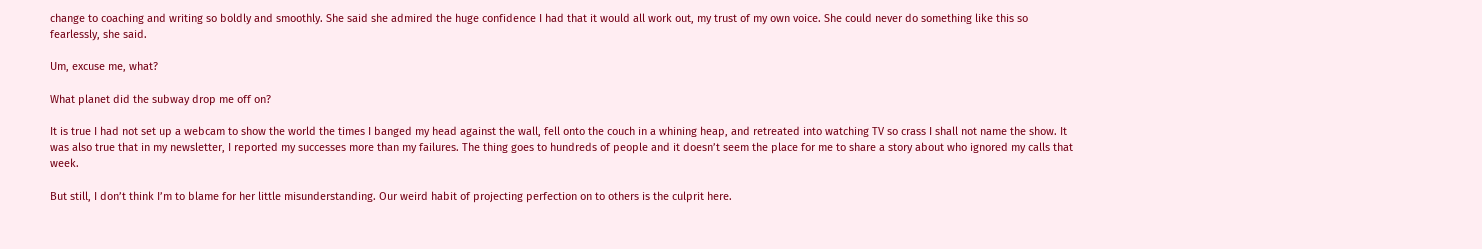change to coaching and writing so boldly and smoothly. She said she admired the huge confidence I had that it would all work out, my trust of my own voice. She could never do something like this so fearlessly, she said.

Um, excuse me, what?

What planet did the subway drop me off on?

It is true I had not set up a webcam to show the world the times I banged my head against the wall, fell onto the couch in a whining heap, and retreated into watching TV so crass I shall not name the show. It was also true that in my newsletter, I reported my successes more than my failures. The thing goes to hundreds of people and it doesn’t seem the place for me to share a story about who ignored my calls that week.

But still, I don’t think I’m to blame for her little misunderstanding. Our weird habit of projecting perfection on to others is the culprit here.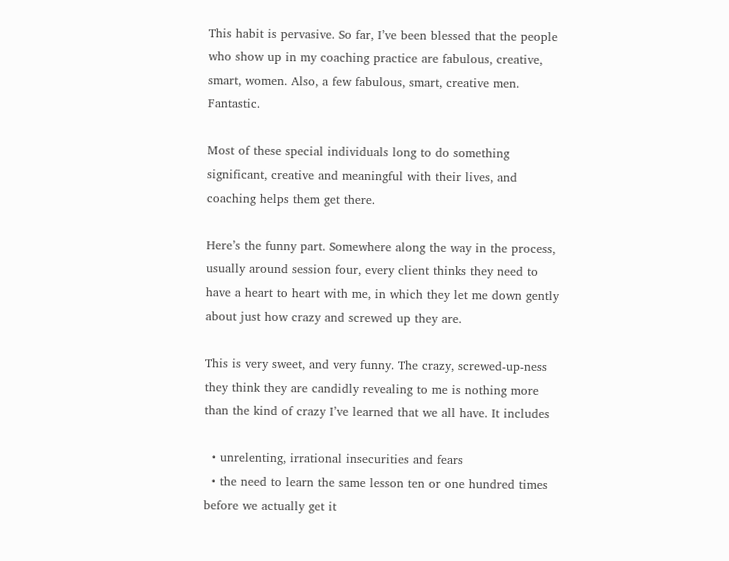This habit is pervasive. So far, I’ve been blessed that the people who show up in my coaching practice are fabulous, creative, smart, women. Also, a few fabulous, smart, creative men. Fantastic.

Most of these special individuals long to do something significant, creative and meaningful with their lives, and coaching helps them get there.

Here’s the funny part. Somewhere along the way in the process, usually around session four, every client thinks they need to have a heart to heart with me, in which they let me down gently about just how crazy and screwed up they are.

This is very sweet, and very funny. The crazy, screwed-up-ness they think they are candidly revealing to me is nothing more than the kind of crazy I’ve learned that we all have. It includes

  • unrelenting, irrational insecurities and fears
  • the need to learn the same lesson ten or one hundred times before we actually get it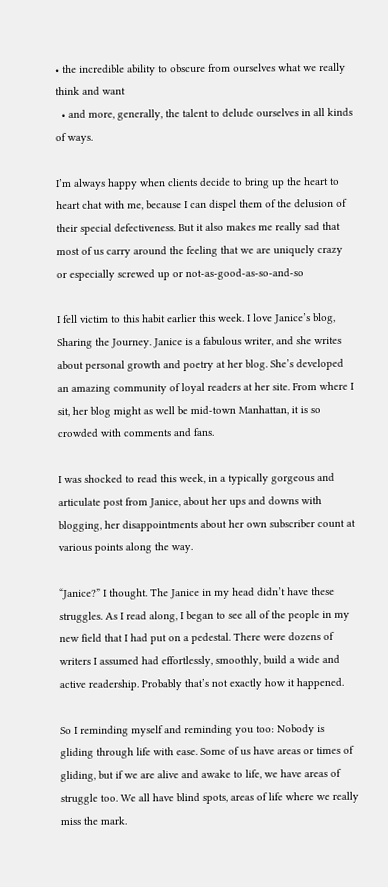• the incredible ability to obscure from ourselves what we really think and want
  • and more, generally, the talent to delude ourselves in all kinds of ways.

I’m always happy when clients decide to bring up the heart to heart chat with me, because I can dispel them of the delusion of their special defectiveness. But it also makes me really sad that most of us carry around the feeling that we are uniquely crazy or especially screwed up or not-as-good-as-so-and-so

I fell victim to this habit earlier this week. I love Janice’s blog, Sharing the Journey. Janice is a fabulous writer, and she writes about personal growth and poetry at her blog. She’s developed an amazing community of loyal readers at her site. From where I sit, her blog might as well be mid-town Manhattan, it is so crowded with comments and fans.

I was shocked to read this week, in a typically gorgeous and articulate post from Janice, about her ups and downs with blogging, her disappointments about her own subscriber count at various points along the way.

“Janice?” I thought. The Janice in my head didn’t have these struggles. As I read along, I began to see all of the people in my new field that I had put on a pedestal. There were dozens of writers I assumed had effortlessly, smoothly, build a wide and active readership. Probably that’s not exactly how it happened.

So I reminding myself and reminding you too: Nobody is gliding through life with ease. Some of us have areas or times of gliding, but if we are alive and awake to life, we have areas of struggle too. We all have blind spots, areas of life where we really miss the mark.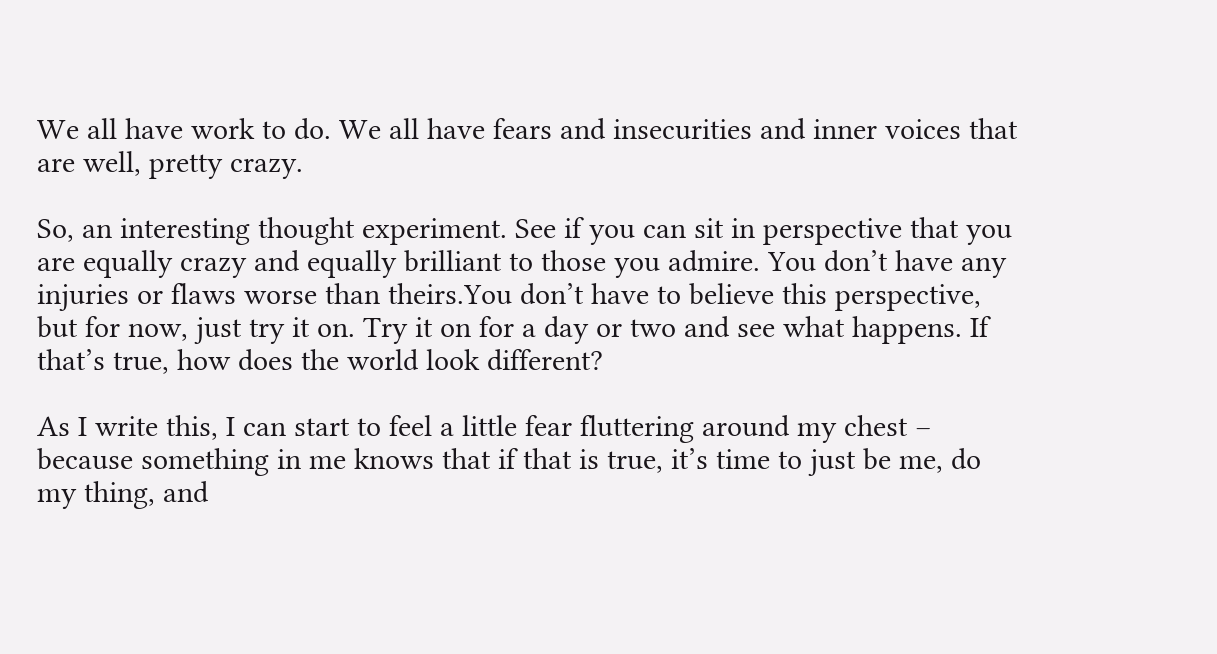We all have work to do. We all have fears and insecurities and inner voices that are well, pretty crazy.

So, an interesting thought experiment. See if you can sit in perspective that you are equally crazy and equally brilliant to those you admire. You don’t have any injuries or flaws worse than theirs.You don’t have to believe this perspective, but for now, just try it on. Try it on for a day or two and see what happens. If that’s true, how does the world look different?

As I write this, I can start to feel a little fear fluttering around my chest – because something in me knows that if that is true, it’s time to just be me, do my thing, and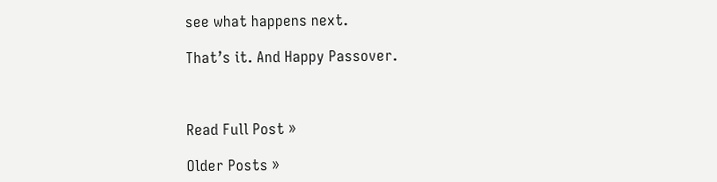see what happens next.

That’s it. And Happy Passover.



Read Full Post »

Older Posts »